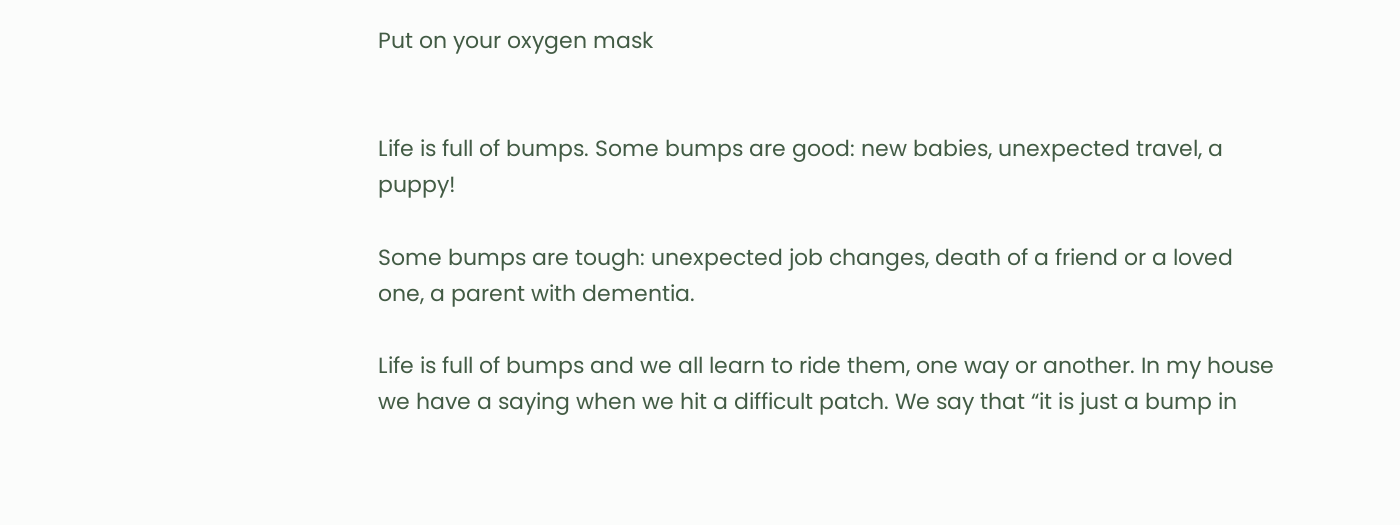Put on your oxygen mask


Life is full of bumps. Some bumps are good: new babies, unexpected travel, a puppy!

Some bumps are tough: unexpected job changes, death of a friend or a loved one, a parent with dementia.

Life is full of bumps and we all learn to ride them, one way or another. In my house we have a saying when we hit a difficult patch. We say that “it is just a bump in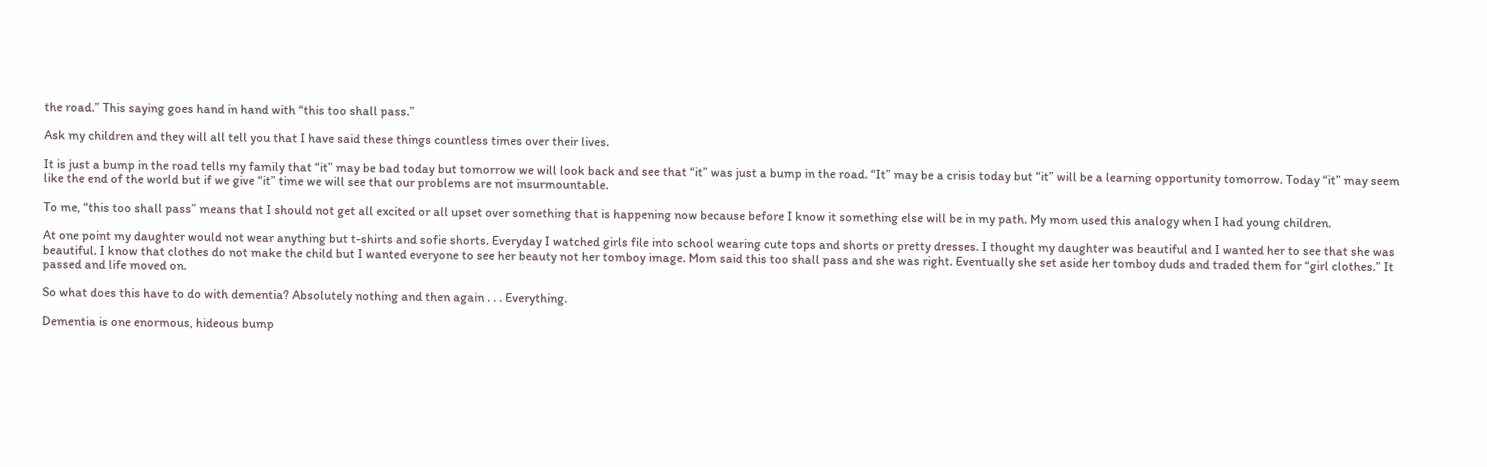the road.” This saying goes hand in hand with “this too shall pass.”

Ask my children and they will all tell you that I have said these things countless times over their lives.

It is just a bump in the road tells my family that “it” may be bad today but tomorrow we will look back and see that “it” was just a bump in the road. “It” may be a crisis today but “it” will be a learning opportunity tomorrow. Today “it” may seem like the end of the world but if we give “it” time we will see that our problems are not insurmountable.

To me, “this too shall pass” means that I should not get all excited or all upset over something that is happening now because before I know it something else will be in my path. My mom used this analogy when I had young children.

At one point my daughter would not wear anything but t-shirts and sofie shorts. Everyday I watched girls file into school wearing cute tops and shorts or pretty dresses. I thought my daughter was beautiful and I wanted her to see that she was beautiful. I know that clothes do not make the child but I wanted everyone to see her beauty not her tomboy image. Mom said this too shall pass and she was right. Eventually she set aside her tomboy duds and traded them for “girl clothes.” It passed and life moved on.

So what does this have to do with dementia? Absolutely nothing and then again . . . Everything.

Dementia is one enormous, hideous bump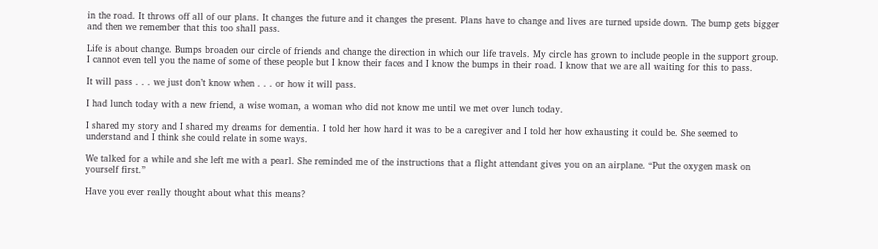in the road. It throws off all of our plans. It changes the future and it changes the present. Plans have to change and lives are turned upside down. The bump gets bigger and then we remember that this too shall pass.

Life is about change. Bumps broaden our circle of friends and change the direction in which our life travels. My circle has grown to include people in the support group. I cannot even tell you the name of some of these people but I know their faces and I know the bumps in their road. I know that we are all waiting for this to pass.

It will pass . . . we just don’t know when . . . or how it will pass.

I had lunch today with a new friend, a wise woman, a woman who did not know me until we met over lunch today.

I shared my story and I shared my dreams for dementia. I told her how hard it was to be a caregiver and I told her how exhausting it could be. She seemed to understand and I think she could relate in some ways.

We talked for a while and she left me with a pearl. She reminded me of the instructions that a flight attendant gives you on an airplane. “Put the oxygen mask on yourself first.”

Have you ever really thought about what this means?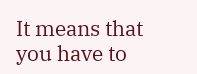It means that you have to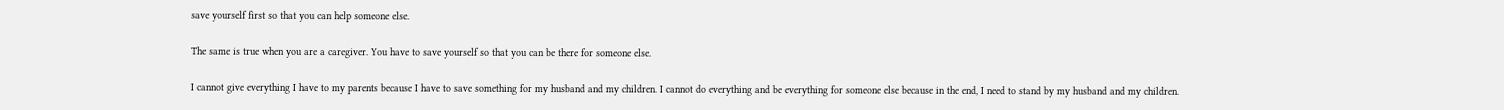save yourself first so that you can help someone else.

The same is true when you are a caregiver. You have to save yourself so that you can be there for someone else.

I cannot give everything I have to my parents because I have to save something for my husband and my children. I cannot do everything and be everything for someone else because in the end, I need to stand by my husband and my children.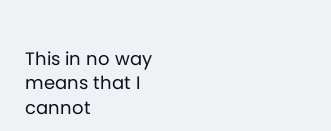This in no way means that I cannot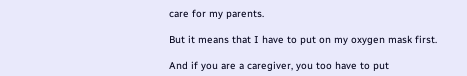care for my parents.

But it means that I have to put on my oxygen mask first.

And if you are a caregiver, you too have to put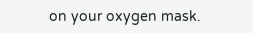on your oxygen mask.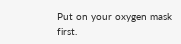Put on your oxygen mask first.